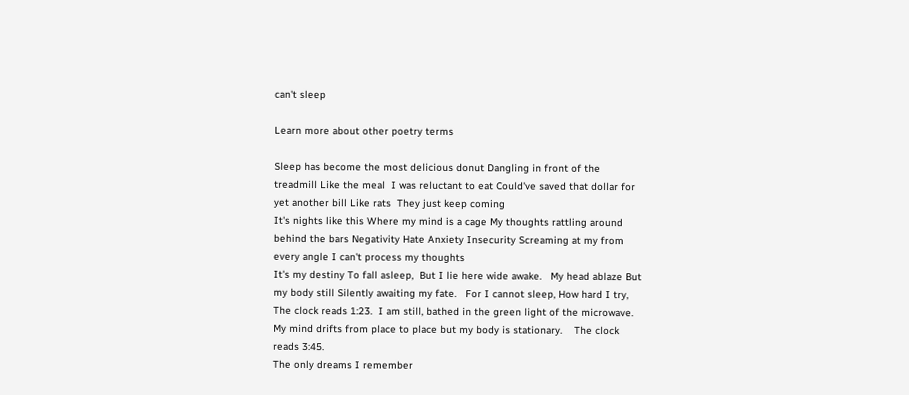can't sleep

Learn more about other poetry terms

Sleep has become the most delicious donut Dangling in front of the treadmill Like the meal  I was reluctant to eat Could've saved that dollar for yet another bill Like rats  They just keep coming
It's nights like this Where my mind is a cage My thoughts rattling around behind the bars Negativity Hate Anxiety Insecurity Screaming at my from every angle I can't process my thoughts
It's my destiny To fall asleep,  But I lie here wide awake.   My head ablaze But my body still Silently awaiting my fate.   For I cannot sleep, How hard I try,
The clock reads 1:23.  I am still, bathed in the green light of the microwave.  My mind drifts from place to place but my body is stationary.    The clock reads 3:45.
The only dreams I remember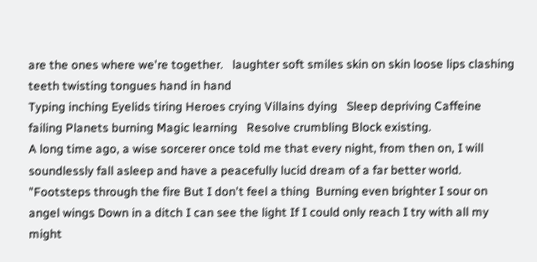are the ones where we're together.   laughter soft smiles skin on skin loose lips clashing teeth twisting tongues hand in hand
Typing inching Eyelids tiring Heroes crying Villains dying   Sleep depriving Caffeine failing Planets burning Magic learning   Resolve crumbling Block existing.
A long time ago, a wise sorcerer once told me that every night, from then on, I will soundlessly fall asleep and have a peacefully lucid dream of a far better world.
"Footsteps through the fire But I don't feel a thing  Burning even brighter I sour on angel wings Down in a ditch I can see the light If I could only reach I try with all my might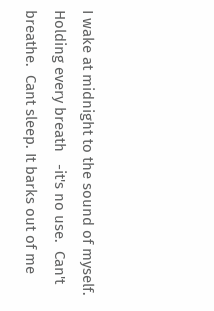I wake at midnight to the sound of myself. Holding every breath   -it's no use.  Can't breathe.  Cant sleep. It barks out of me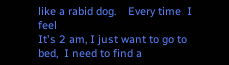like a rabid dog.    Every time  I  feel
It's 2 am, I just want to go to bed,  I need to find a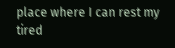place where I can rest my tired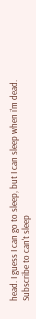head. I guess I can go to sleep, but I can sleep when i'm dead.
Subscribe to can't sleep